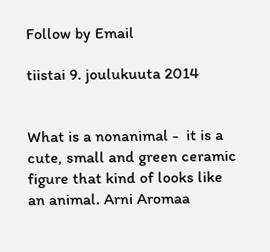Follow by Email

tiistai 9. joulukuuta 2014


What is a nonanimal -  it is a cute, small and green ceramic figure that kind of looks like an animal. Arni Aromaa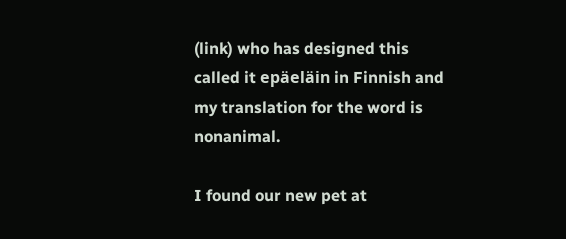(link) who has designed this called it epäeläin in Finnish and my translation for the word is nonanimal.

I found our new pet at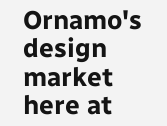Ornamo's design market here at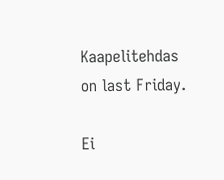Kaapelitehdas on last Friday.

Ei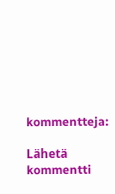kommentteja:

Lähetä kommentti